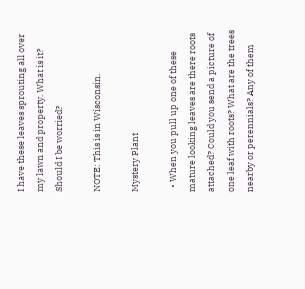I have these leaves sprouting all over my lawn and property. What is it? Should I be worried?

NOTE: This is in Wisconsin.

Mystery Plant

  • When you pull up one of these mature looking leaves are there roots attached? Could you send a picture of one leaf with roots? What are the trees nearby or perennials? Any of them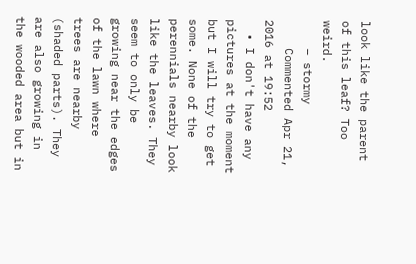look like the parent of this leaf? Too weird.
    – stormy
    Commented Apr 21, 2016 at 19:52
  • I don't have any pictures at the moment but I will try to get some. None of the perennials nearby look like the leaves. They seem to only be growing near the edges of the lawn where trees are nearby (shaded parts). They are also growing in the wooded area but in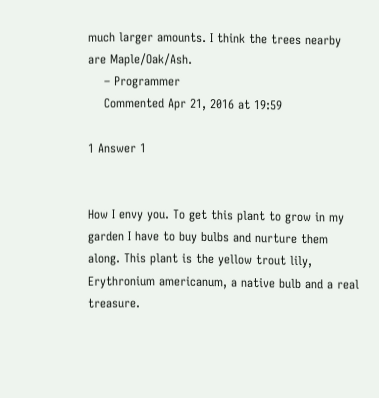much larger amounts. I think the trees nearby are Maple/Oak/Ash.
    – Programmer
    Commented Apr 21, 2016 at 19:59

1 Answer 1


How I envy you. To get this plant to grow in my garden I have to buy bulbs and nurture them along. This plant is the yellow trout lily, Erythronium americanum, a native bulb and a real treasure.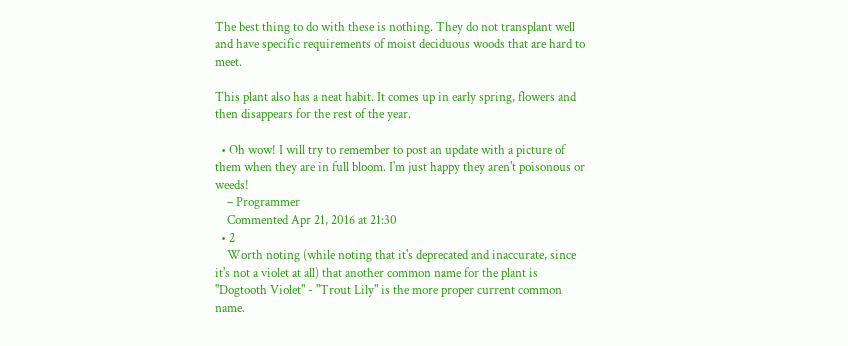The best thing to do with these is nothing. They do not transplant well and have specific requirements of moist deciduous woods that are hard to meet.

This plant also has a neat habit. It comes up in early spring, flowers and then disappears for the rest of the year.

  • Oh wow! I will try to remember to post an update with a picture of them when they are in full bloom. I'm just happy they aren't poisonous or weeds!
    – Programmer
    Commented Apr 21, 2016 at 21:30
  • 2
    Worth noting (while noting that it's deprecated and inaccurate, since it's not a violet at all) that another common name for the plant is "Dogtooth Violet" - "Trout Lily" is the more proper current common name.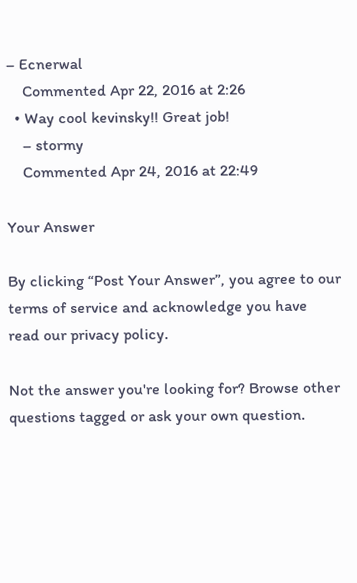– Ecnerwal
    Commented Apr 22, 2016 at 2:26
  • Way cool kevinsky!! Great job!
    – stormy
    Commented Apr 24, 2016 at 22:49

Your Answer

By clicking “Post Your Answer”, you agree to our terms of service and acknowledge you have read our privacy policy.

Not the answer you're looking for? Browse other questions tagged or ask your own question.